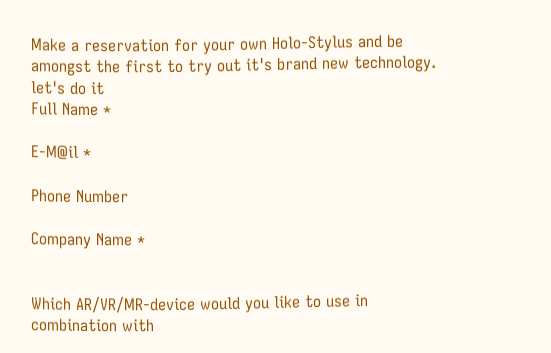Make a reservation for your own Holo-Stylus and be amongst the first to try out it's brand new technology.
let's do it
Full Name *

E-M@il *

Phone Number

Company Name *


Which AR/VR/MR-device would you like to use in combination with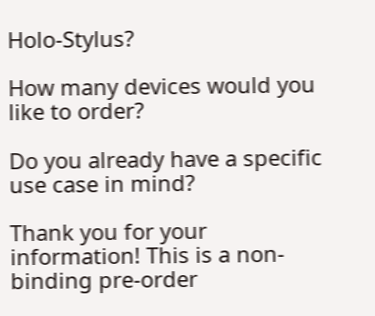Holo-Stylus?

How many devices would you like to order?

Do you already have a specific use case in mind?

Thank you for your information! This is a non-binding pre-order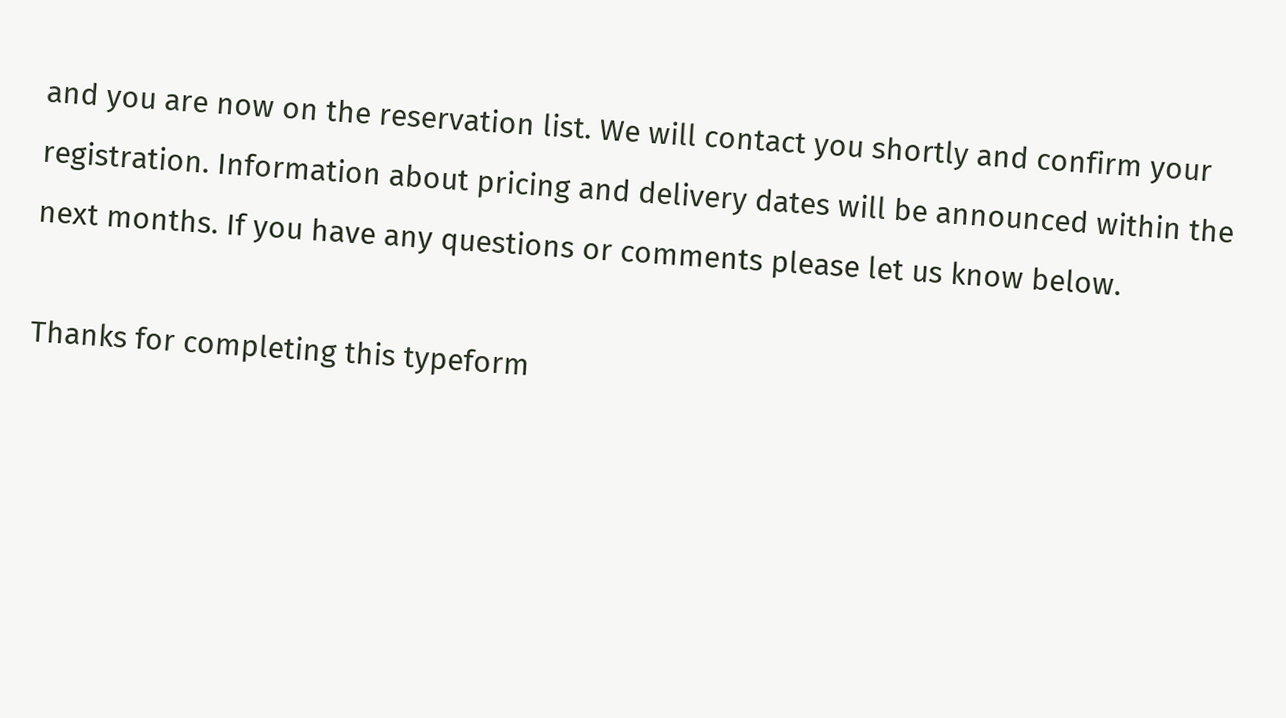and you are now on the reservation list. We will contact you shortly and confirm your registration. Information about pricing and delivery dates will be announced within the next months. If you have any questions or comments please let us know below.

Thanks for completing this typeform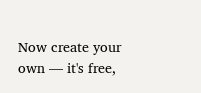Now create your own — it's free,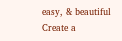easy, & beautiful
Create a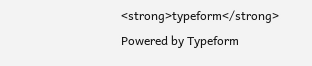<strong>typeform</strong>
Powered by Typeform